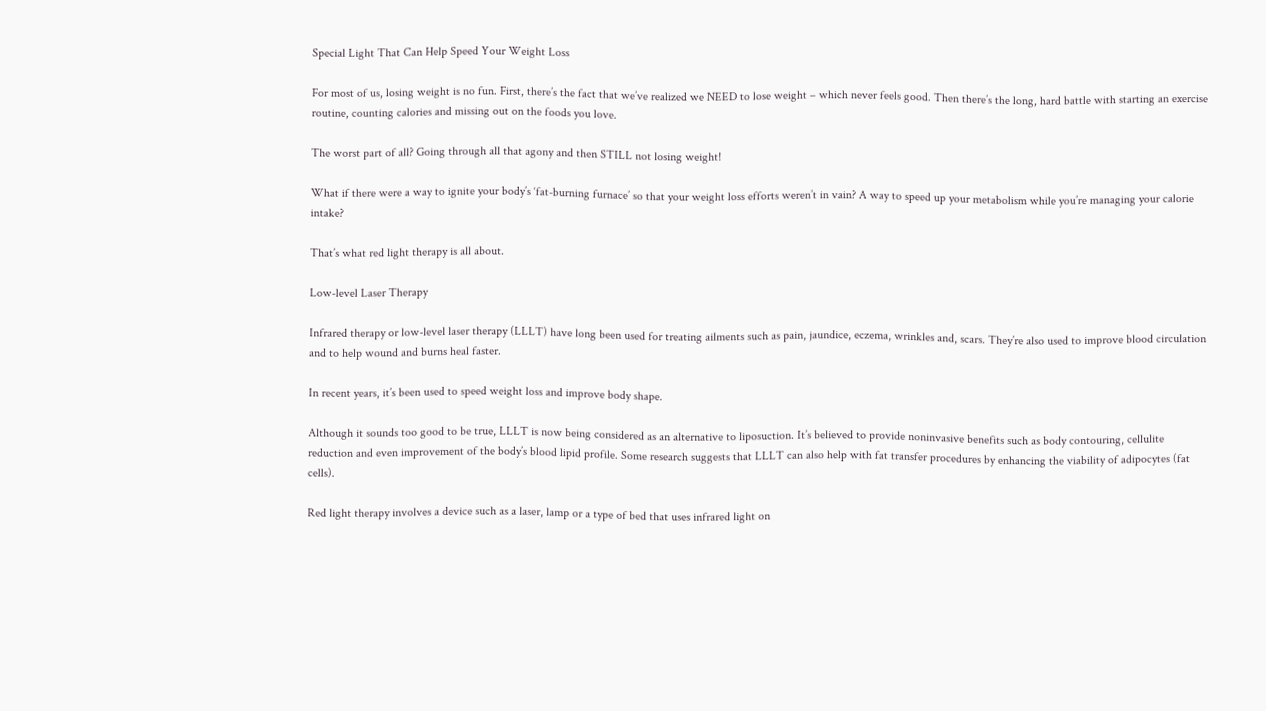Special Light That Can Help Speed Your Weight Loss

For most of us, losing weight is no fun. First, there’s the fact that we’ve realized we NEED to lose weight – which never feels good. Then there’s the long, hard battle with starting an exercise routine, counting calories and missing out on the foods you love.

The worst part of all? Going through all that agony and then STILL not losing weight!

What if there were a way to ignite your body’s ‘fat-burning furnace’ so that your weight loss efforts weren’t in vain? A way to speed up your metabolism while you’re managing your calorie intake?

That’s what red light therapy is all about.

Low-level Laser Therapy

Infrared therapy or low-level laser therapy (LLLT) have long been used for treating ailments such as pain, jaundice, eczema, wrinkles and, scars. They’re also used to improve blood circulation and to help wound and burns heal faster.

In recent years, it’s been used to speed weight loss and improve body shape.

Although it sounds too good to be true, LLLT is now being considered as an alternative to liposuction. It’s believed to provide noninvasive benefits such as body contouring, cellulite reduction and even improvement of the body’s blood lipid profile. Some research suggests that LLLT can also help with fat transfer procedures by enhancing the viability of adipocytes (fat cells).

Red light therapy involves a device such as a laser, lamp or a type of bed that uses infrared light on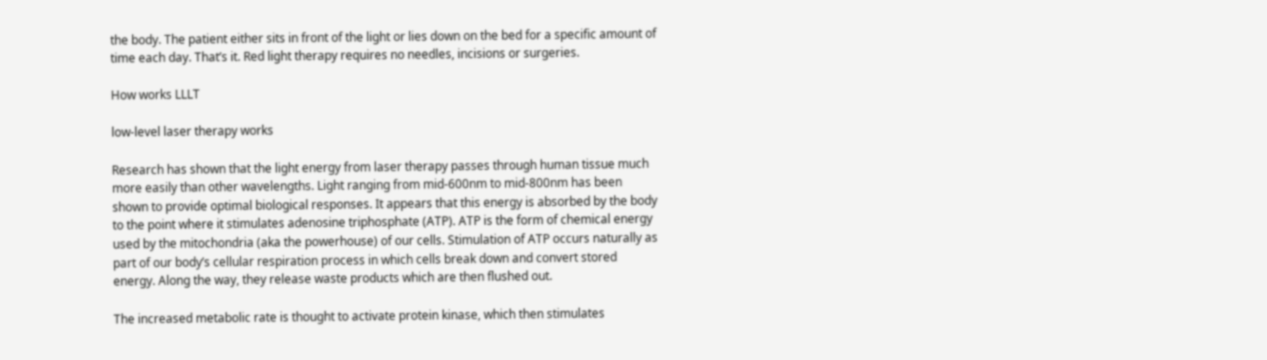the body. The patient either sits in front of the light or lies down on the bed for a specific amount of time each day. That’s it. Red light therapy requires no needles, incisions or surgeries.

How works LLLT

low-level laser therapy works

Research has shown that the light energy from laser therapy passes through human tissue much more easily than other wavelengths. Light ranging from mid-600nm to mid-800nm has been shown to provide optimal biological responses. It appears that this energy is absorbed by the body to the point where it stimulates adenosine triphosphate (ATP). ATP is the form of chemical energy used by the mitochondria (aka the powerhouse) of our cells. Stimulation of ATP occurs naturally as part of our body’s cellular respiration process in which cells break down and convert stored energy. Along the way, they release waste products which are then flushed out.

The increased metabolic rate is thought to activate protein kinase, which then stimulates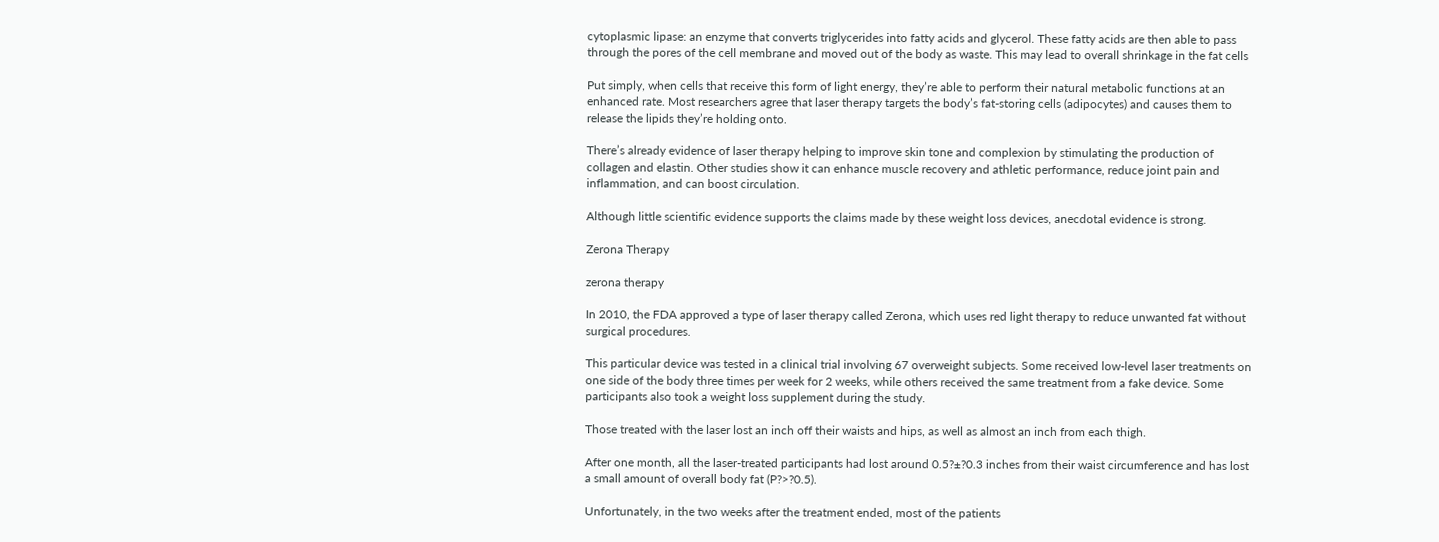cytoplasmic lipase: an enzyme that converts triglycerides into fatty acids and glycerol. These fatty acids are then able to pass through the pores of the cell membrane and moved out of the body as waste. This may lead to overall shrinkage in the fat cells

Put simply, when cells that receive this form of light energy, they’re able to perform their natural metabolic functions at an enhanced rate. Most researchers agree that laser therapy targets the body’s fat-storing cells (adipocytes) and causes them to release the lipids they’re holding onto.

There’s already evidence of laser therapy helping to improve skin tone and complexion by stimulating the production of collagen and elastin. Other studies show it can enhance muscle recovery and athletic performance, reduce joint pain and inflammation, and can boost circulation.

Although little scientific evidence supports the claims made by these weight loss devices, anecdotal evidence is strong.

Zerona Therapy

zerona therapy

In 2010, the FDA approved a type of laser therapy called Zerona, which uses red light therapy to reduce unwanted fat without surgical procedures.

This particular device was tested in a clinical trial involving 67 overweight subjects. Some received low-level laser treatments on one side of the body three times per week for 2 weeks, while others received the same treatment from a fake device. Some participants also took a weight loss supplement during the study.

Those treated with the laser lost an inch off their waists and hips, as well as almost an inch from each thigh.

After one month, all the laser-treated participants had lost around 0.5?±?0.3 inches from their waist circumference and has lost a small amount of overall body fat (P?>?0.5).

Unfortunately, in the two weeks after the treatment ended, most of the patients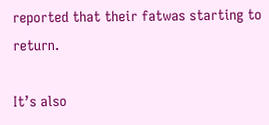reported that their fatwas starting to return.

It’s also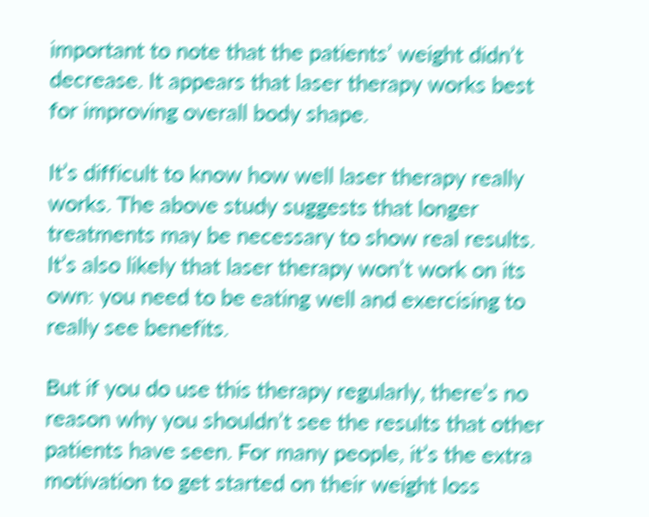important to note that the patients’ weight didn’t decrease. It appears that laser therapy works best for improving overall body shape.

It’s difficult to know how well laser therapy really works. The above study suggests that longer treatments may be necessary to show real results. It’s also likely that laser therapy won’t work on its own: you need to be eating well and exercising to really see benefits.

But if you do use this therapy regularly, there’s no reason why you shouldn’t see the results that other patients have seen. For many people, it’s the extra motivation to get started on their weight loss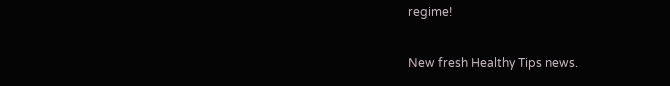regime!

New fresh Healthy Tips news.